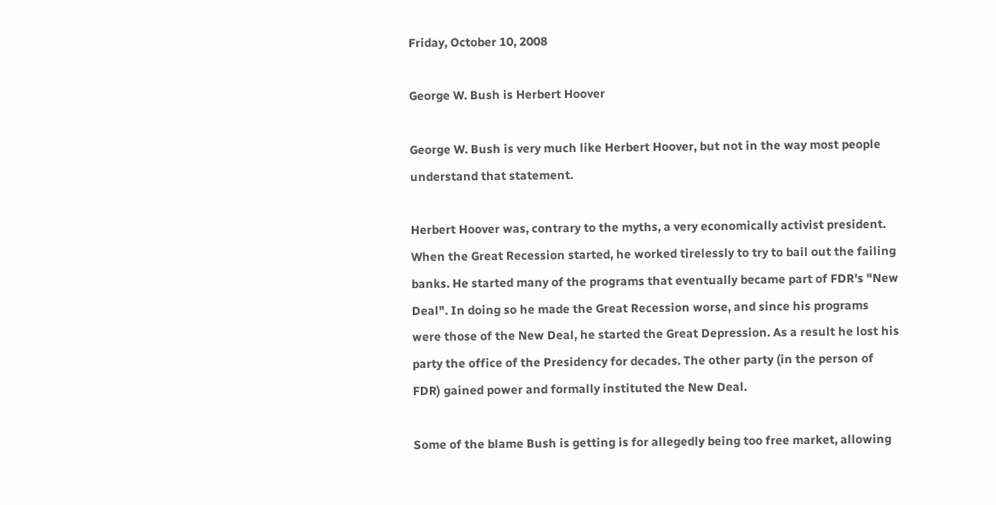Friday, October 10, 2008

George W. Bush is Herbert Hoover

George W. Bush is very much like Herbert Hoover, but not in the way most people understand that statement.

Herbert Hoover was, contrary to the myths, a very economically activist president. When the Great Recession started, he worked tirelessly to try to bail out the failing banks. He started many of the programs that eventually became part of FDR's "New Deal". In doing so he made the Great Recession worse, and since his programs were those of the New Deal, he started the Great Depression. As a result he lost his party the office of the Presidency for decades. The other party (in the person of FDR) gained power and formally instituted the New Deal.

Some of the blame Bush is getting is for allegedly being too free market, allowing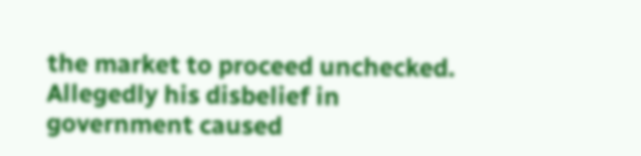the market to proceed unchecked. Allegedly his disbelief in government caused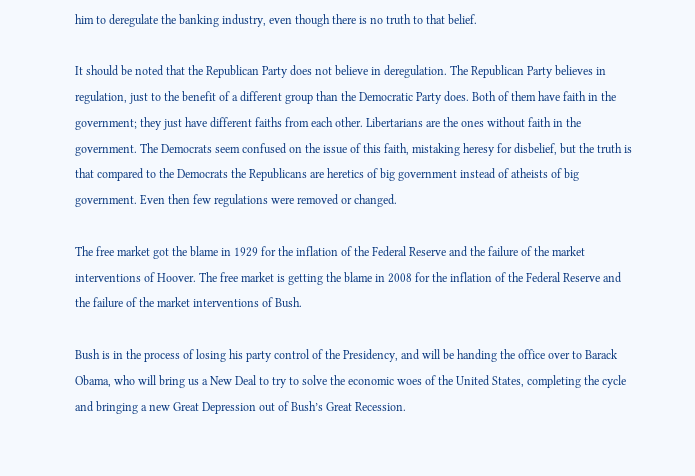him to deregulate the banking industry, even though there is no truth to that belief.

It should be noted that the Republican Party does not believe in deregulation. The Republican Party believes in regulation, just to the benefit of a different group than the Democratic Party does. Both of them have faith in the government; they just have different faiths from each other. Libertarians are the ones without faith in the government. The Democrats seem confused on the issue of this faith, mistaking heresy for disbelief, but the truth is that compared to the Democrats the Republicans are heretics of big government instead of atheists of big government. Even then few regulations were removed or changed.

The free market got the blame in 1929 for the inflation of the Federal Reserve and the failure of the market interventions of Hoover. The free market is getting the blame in 2008 for the inflation of the Federal Reserve and the failure of the market interventions of Bush.

Bush is in the process of losing his party control of the Presidency, and will be handing the office over to Barack Obama, who will bring us a New Deal to try to solve the economic woes of the United States, completing the cycle and bringing a new Great Depression out of Bush’s Great Recession.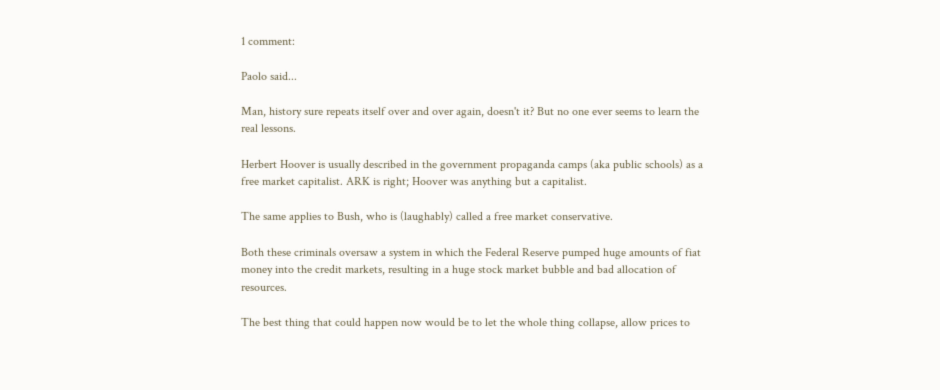1 comment:

Paolo said...

Man, history sure repeats itself over and over again, doesn't it? But no one ever seems to learn the real lessons.

Herbert Hoover is usually described in the government propaganda camps (aka public schools) as a free market capitalist. ARK is right; Hoover was anything but a capitalist.

The same applies to Bush, who is (laughably) called a free market conservative.

Both these criminals oversaw a system in which the Federal Reserve pumped huge amounts of fiat money into the credit markets, resulting in a huge stock market bubble and bad allocation of resources.

The best thing that could happen now would be to let the whole thing collapse, allow prices to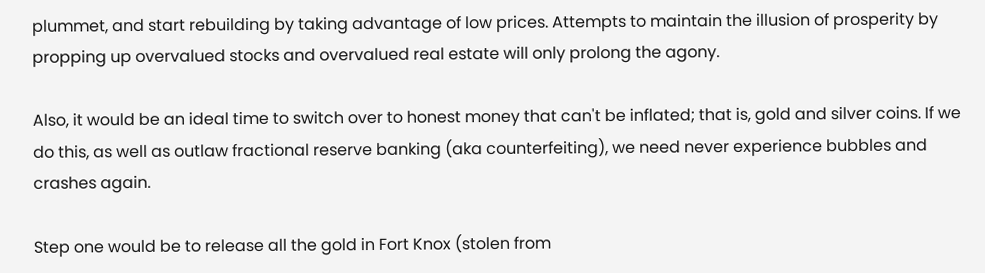plummet, and start rebuilding by taking advantage of low prices. Attempts to maintain the illusion of prosperity by propping up overvalued stocks and overvalued real estate will only prolong the agony.

Also, it would be an ideal time to switch over to honest money that can't be inflated; that is, gold and silver coins. If we do this, as well as outlaw fractional reserve banking (aka counterfeiting), we need never experience bubbles and crashes again.

Step one would be to release all the gold in Fort Knox (stolen from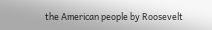the American people by Roosevelt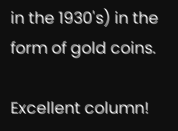in the 1930's) in the form of gold coins.

Excellent column!